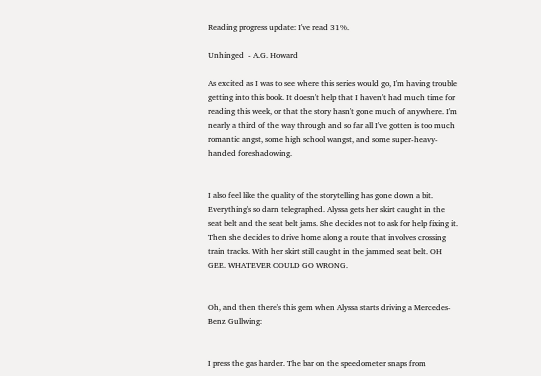Reading progress update: I've read 31%.

Unhinged  - A.G. Howard

As excited as I was to see where this series would go, I'm having trouble getting into this book. It doesn't help that I haven't had much time for reading this week, or that the story hasn't gone much of anywhere. I'm nearly a third of the way through and so far all I've gotten is too much romantic angst, some high school wangst, and some super-heavy-handed foreshadowing.


I also feel like the quality of the storytelling has gone down a bit. Everything's so darn telegraphed. Alyssa gets her skirt caught in the seat belt and the seat belt jams. She decides not to ask for help fixing it. Then she decides to drive home along a route that involves crossing train tracks. With her skirt still caught in the jammed seat belt. OH GEE. WHATEVER COULD GO WRONG.


Oh, and then there's this gem when Alyssa starts driving a Mercedes-Benz Gullwing:


I press the gas harder. The bar on the speedometer snaps from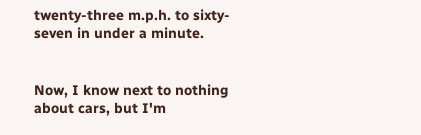twenty-three m.p.h. to sixty-seven in under a minute.


Now, I know next to nothing about cars, but I'm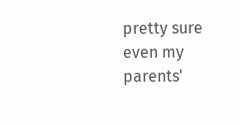pretty sure even my parents'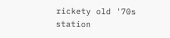rickety old '70s station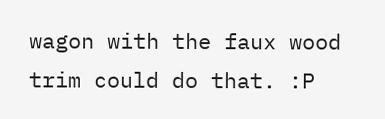wagon with the faux wood trim could do that. :P